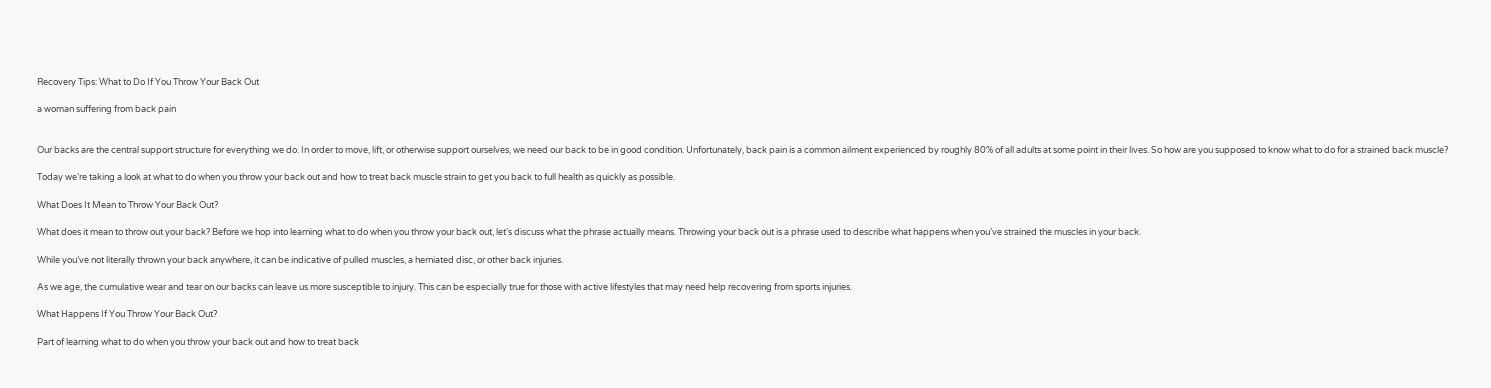Recovery Tips: What to Do If You Throw Your Back Out

a woman suffering from back pain


Our backs are the central support structure for everything we do. In order to move, lift, or otherwise support ourselves, we need our back to be in good condition. Unfortunately, back pain is a common ailment experienced by roughly 80% of all adults at some point in their lives. So how are you supposed to know what to do for a strained back muscle?

Today we’re taking a look at what to do when you throw your back out and how to treat back muscle strain to get you back to full health as quickly as possible.

What Does It Mean to Throw Your Back Out?

What does it mean to throw out your back? Before we hop into learning what to do when you throw your back out, let’s discuss what the phrase actually means. Throwing your back out is a phrase used to describe what happens when you’ve strained the muscles in your back.

While you’ve not literally thrown your back anywhere, it can be indicative of pulled muscles, a herniated disc, or other back injuries.

As we age, the cumulative wear and tear on our backs can leave us more susceptible to injury. This can be especially true for those with active lifestyles that may need help recovering from sports injuries.

What Happens If You Throw Your Back Out?

Part of learning what to do when you throw your back out and how to treat back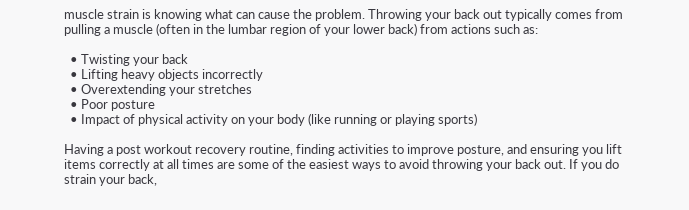muscle strain is knowing what can cause the problem. Throwing your back out typically comes from pulling a muscle (often in the lumbar region of your lower back) from actions such as:

  • Twisting your back
  • Lifting heavy objects incorrectly
  • Overextending your stretches
  • Poor posture
  • Impact of physical activity on your body (like running or playing sports)

Having a post workout recovery routine, finding activities to improve posture, and ensuring you lift items correctly at all times are some of the easiest ways to avoid throwing your back out. If you do strain your back,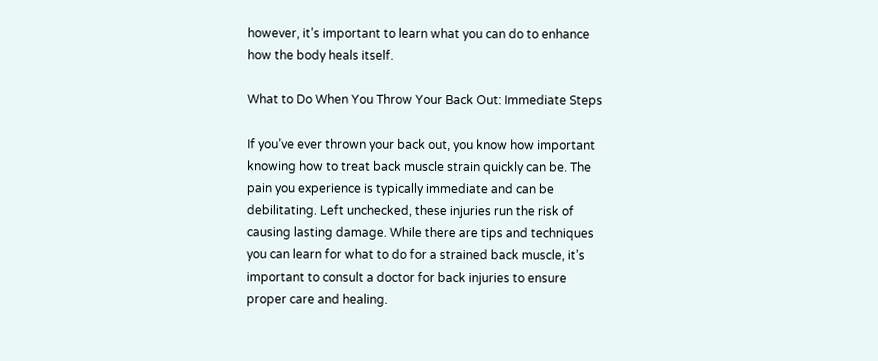however, it’s important to learn what you can do to enhance how the body heals itself.

What to Do When You Throw Your Back Out: Immediate Steps

If you’ve ever thrown your back out, you know how important knowing how to treat back muscle strain quickly can be. The pain you experience is typically immediate and can be debilitating. Left unchecked, these injuries run the risk of causing lasting damage. While there are tips and techniques you can learn for what to do for a strained back muscle, it’s important to consult a doctor for back injuries to ensure proper care and healing.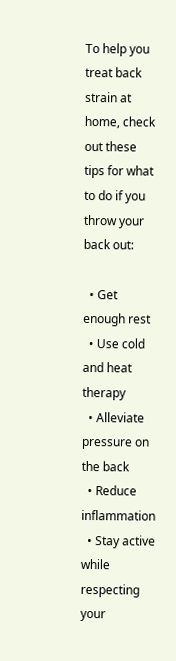To help you treat back strain at home, check out these tips for what to do if you throw your back out:

  • Get enough rest
  • Use cold and heat therapy
  • Alleviate pressure on the back
  • Reduce inflammation
  • Stay active while respecting your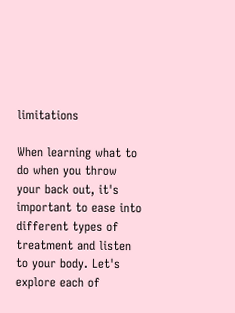limitations

When learning what to do when you throw your back out, it's important to ease into different types of treatment and listen to your body. Let's explore each of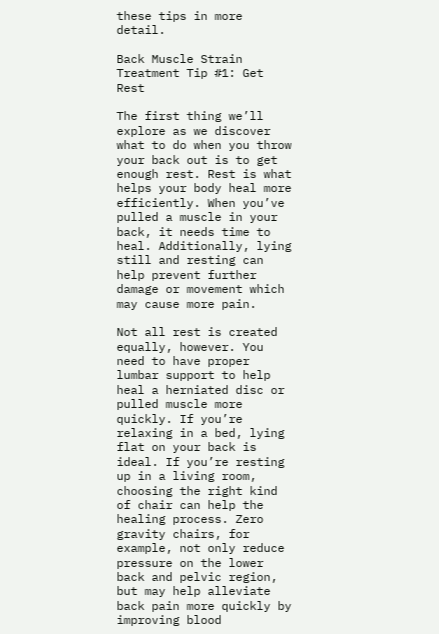these tips in more detail.

Back Muscle Strain Treatment Tip #1: Get Rest

The first thing we’ll explore as we discover what to do when you throw your back out is to get enough rest. Rest is what helps your body heal more efficiently. When you’ve pulled a muscle in your back, it needs time to heal. Additionally, lying still and resting can help prevent further damage or movement which may cause more pain.

Not all rest is created equally, however. You need to have proper lumbar support to help heal a herniated disc or pulled muscle more quickly. If you’re relaxing in a bed, lying flat on your back is ideal. If you’re resting up in a living room, choosing the right kind of chair can help the healing process. Zero gravity chairs, for example, not only reduce pressure on the lower back and pelvic region, but may help alleviate back pain more quickly by improving blood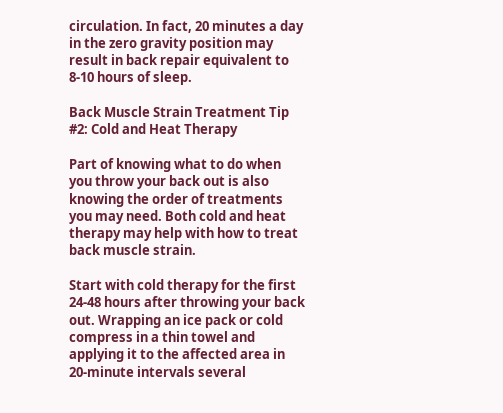circulation. In fact, 20 minutes a day in the zero gravity position may result in back repair equivalent to 8-10 hours of sleep.

Back Muscle Strain Treatment Tip #2: Cold and Heat Therapy

Part of knowing what to do when you throw your back out is also knowing the order of treatments you may need. Both cold and heat therapy may help with how to treat back muscle strain.

Start with cold therapy for the first 24-48 hours after throwing your back out. Wrapping an ice pack or cold compress in a thin towel and applying it to the affected area in 20-minute intervals several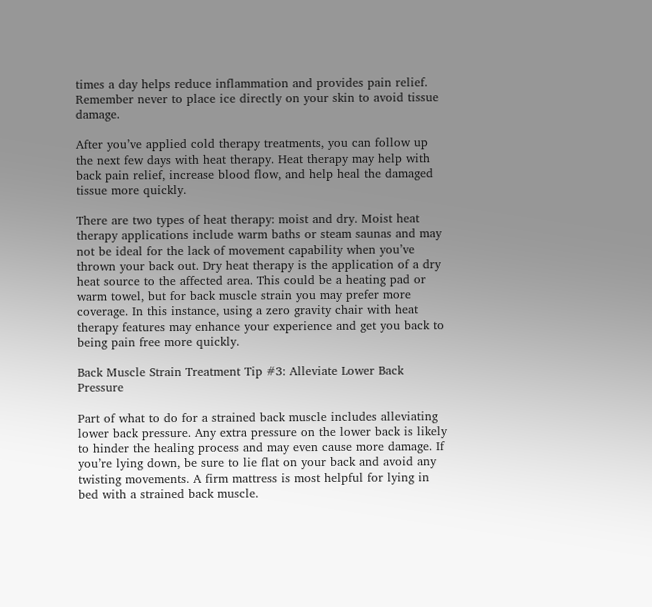times a day helps reduce inflammation and provides pain relief. Remember never to place ice directly on your skin to avoid tissue damage.

After you’ve applied cold therapy treatments, you can follow up the next few days with heat therapy. Heat therapy may help with back pain relief, increase blood flow, and help heal the damaged tissue more quickly.

There are two types of heat therapy: moist and dry. Moist heat therapy applications include warm baths or steam saunas and may not be ideal for the lack of movement capability when you’ve thrown your back out. Dry heat therapy is the application of a dry heat source to the affected area. This could be a heating pad or warm towel, but for back muscle strain you may prefer more coverage. In this instance, using a zero gravity chair with heat therapy features may enhance your experience and get you back to being pain free more quickly.

Back Muscle Strain Treatment Tip #3: Alleviate Lower Back Pressure

Part of what to do for a strained back muscle includes alleviating lower back pressure. Any extra pressure on the lower back is likely to hinder the healing process and may even cause more damage. If you’re lying down, be sure to lie flat on your back and avoid any twisting movements. A firm mattress is most helpful for lying in bed with a strained back muscle.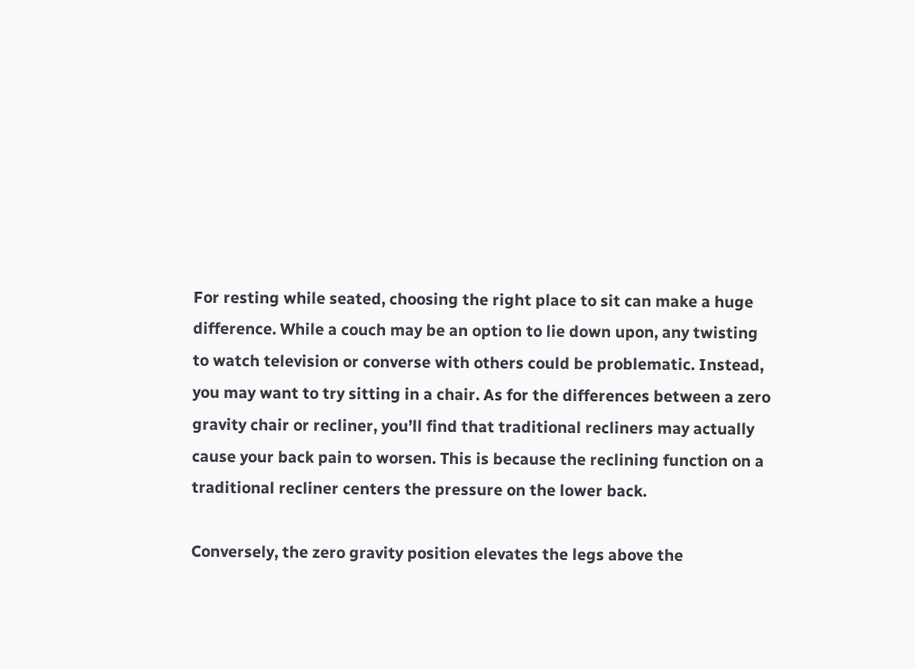For resting while seated, choosing the right place to sit can make a huge difference. While a couch may be an option to lie down upon, any twisting to watch television or converse with others could be problematic. Instead, you may want to try sitting in a chair. As for the differences between a zero gravity chair or recliner, you’ll find that traditional recliners may actually cause your back pain to worsen. This is because the reclining function on a traditional recliner centers the pressure on the lower back.

Conversely, the zero gravity position elevates the legs above the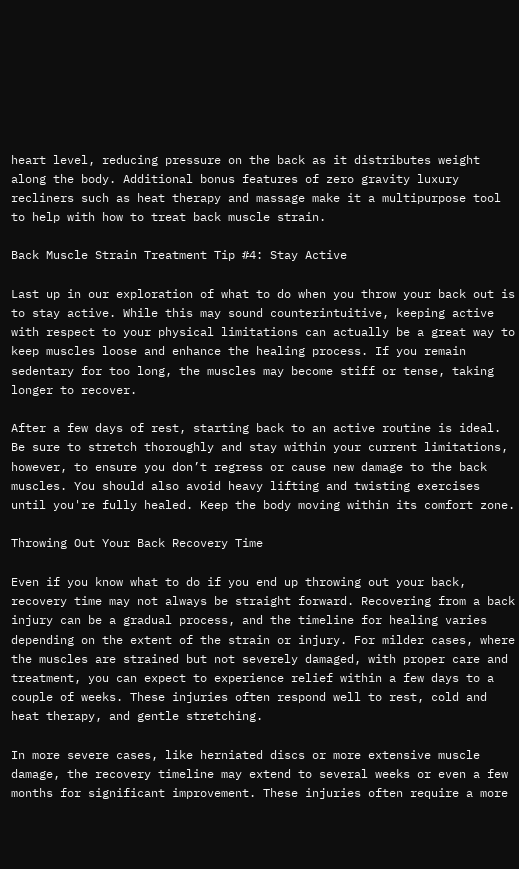heart level, reducing pressure on the back as it distributes weight along the body. Additional bonus features of zero gravity luxury recliners such as heat therapy and massage make it a multipurpose tool to help with how to treat back muscle strain.

Back Muscle Strain Treatment Tip #4: Stay Active

Last up in our exploration of what to do when you throw your back out is to stay active. While this may sound counterintuitive, keeping active with respect to your physical limitations can actually be a great way to keep muscles loose and enhance the healing process. If you remain sedentary for too long, the muscles may become stiff or tense, taking longer to recover.

After a few days of rest, starting back to an active routine is ideal. Be sure to stretch thoroughly and stay within your current limitations, however, to ensure you don’t regress or cause new damage to the back muscles. You should also avoid heavy lifting and twisting exercises until you're fully healed. Keep the body moving within its comfort zone.

Throwing Out Your Back Recovery Time

Even if you know what to do if you end up throwing out your back, recovery time may not always be straight forward. Recovering from a back injury can be a gradual process, and the timeline for healing varies depending on the extent of the strain or injury. For milder cases, where the muscles are strained but not severely damaged, with proper care and treatment, you can expect to experience relief within a few days to a couple of weeks. These injuries often respond well to rest, cold and heat therapy, and gentle stretching.

In more severe cases, like herniated discs or more extensive muscle damage, the recovery timeline may extend to several weeks or even a few months for significant improvement. These injuries often require a more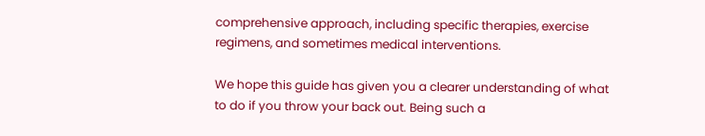comprehensive approach, including specific therapies, exercise regimens, and sometimes medical interventions.

We hope this guide has given you a clearer understanding of what to do if you throw your back out. Being such a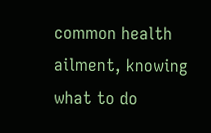common health ailment, knowing what to do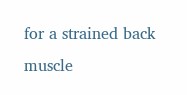for a strained back muscle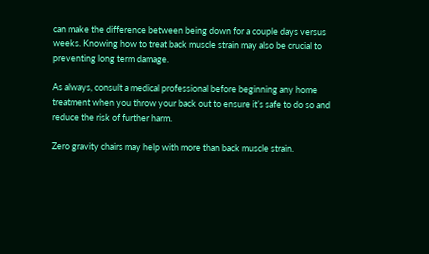can make the difference between being down for a couple days versus weeks. Knowing how to treat back muscle strain may also be crucial to preventing long term damage.

As always, consult a medical professional before beginning any home treatment when you throw your back out to ensure it’s safe to do so and reduce the risk of further harm.

Zero gravity chairs may help with more than back muscle strain.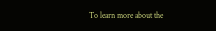To learn more about the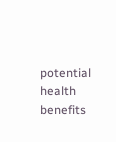potential health benefits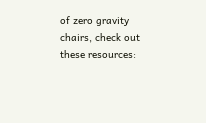of zero gravity chairs, check out these resources: